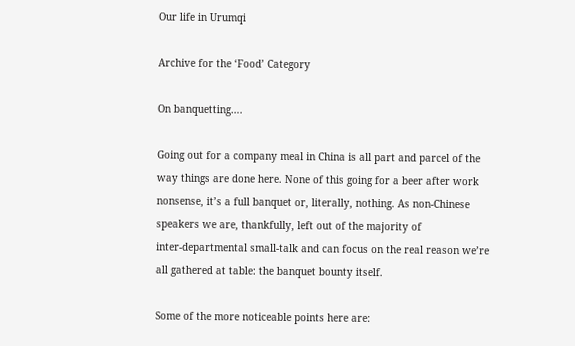Our life in Urumqi

Archive for the ‘Food’ Category

On banquetting….

Going out for a company meal in China is all part and parcel of the
way things are done here. None of this going for a beer after work
nonsense, it’s a full banquet or, literally, nothing. As non-Chinese
speakers we are, thankfully, left out of the majority of
inter-departmental small-talk and can focus on the real reason we’re
all gathered at table: the banquet bounty itself.

Some of the more noticeable points here are: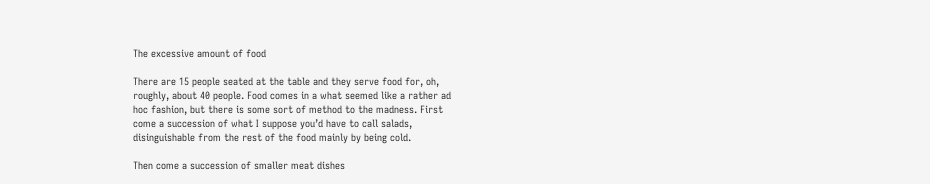The excessive amount of food

There are 15 people seated at the table and they serve food for, oh,
roughly, about 40 people. Food comes in a what seemed like a rather ad
hoc fashion, but there is some sort of method to the madness. First
come a succession of what I suppose you’d have to call salads,
disinguishable from the rest of the food mainly by being cold.

Then come a succession of smaller meat dishes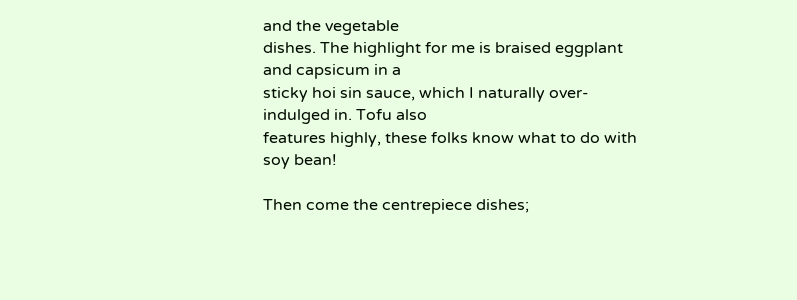and the vegetable
dishes. The highlight for me is braised eggplant and capsicum in a
sticky hoi sin sauce, which I naturally over-indulged in. Tofu also
features highly, these folks know what to do with soy bean!

Then come the centrepiece dishes;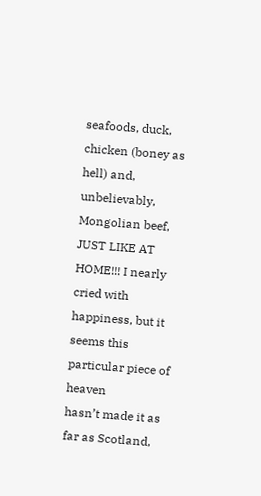seafoods, duck, chicken (boney as
hell) and, unbelievably, Mongolian beef, JUST LIKE AT HOME!!! I nearly
cried with happiness, but it seems this particular piece of heaven
hasn’t made it as far as Scotland,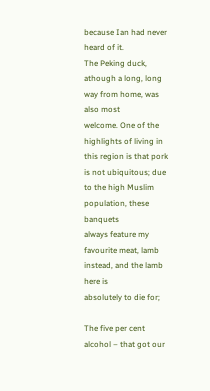because Ian had never heard of it.
The Peking duck, athough a long, long way from home, was also most
welcome. One of the highlights of living in this region is that pork
is not ubiquitous; due to the high Muslim population, these banquets
always feature my favourite meat, lamb instead, and the lamb here is
absolutely to die for;

The five per cent alcohol – that got our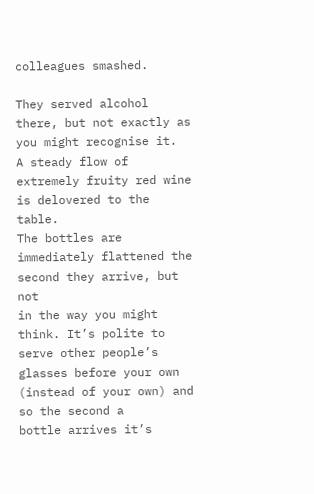colleagues smashed.

They served alcohol there, but not exactly as you might recognise it.
A steady flow of extremely fruity red wine is delovered to the table.
The bottles are immediately flattened the second they arrive, but not
in the way you might think. It’s polite to serve other people’s
glasses before your own (instead of your own) and so the second a
bottle arrives it’s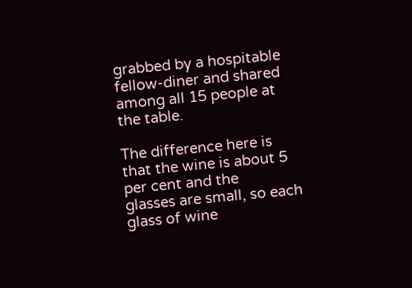grabbed by a hospitable fellow-diner and shared
among all 15 people at the table.

The difference here is that the wine is about 5 per cent and the
glasses are small, so each glass of wine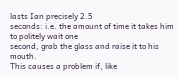lasts Ian precisely 2.5
seconds: i.e. the amount of time it takes him to politely wait one
second, grab the glass and raise it to his mouth.
This causes a problem if, like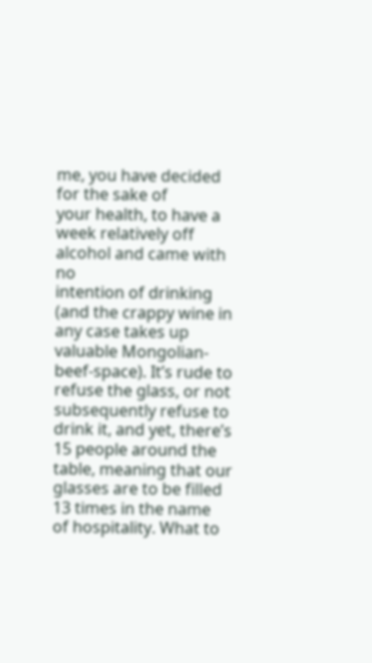me, you have decided for the sake of
your health, to have a week relatively off alcohol and came with no
intention of drinking (and the crappy wine in any case takes up
valuable Mongolian-beef-space). It’s rude to refuse the glass, or not
subsequently refuse to drink it, and yet, there’s 15 people around the
table, meaning that our glasses are to be filled 13 times in the name
of hospitality. What to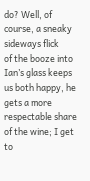do? Well, of course, a sneaky sideways flick
of the booze into Ian’s glass keeps us both happy, he gets a more
respectable share of the wine; I get to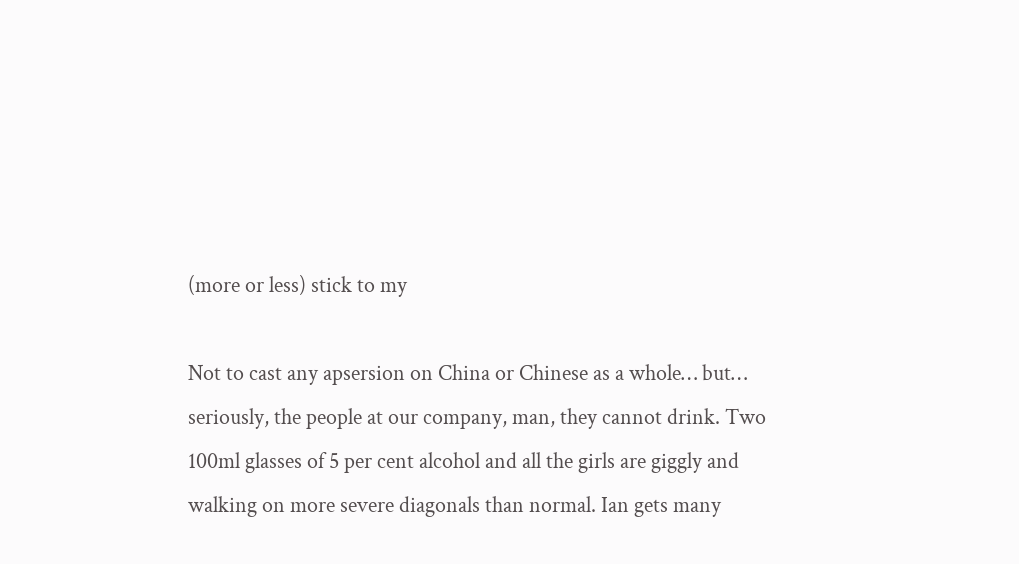(more or less) stick to my

Not to cast any apsersion on China or Chinese as a whole… but…
seriously, the people at our company, man, they cannot drink. Two
100ml glasses of 5 per cent alcohol and all the girls are giggly and
walking on more severe diagonals than normal. Ian gets many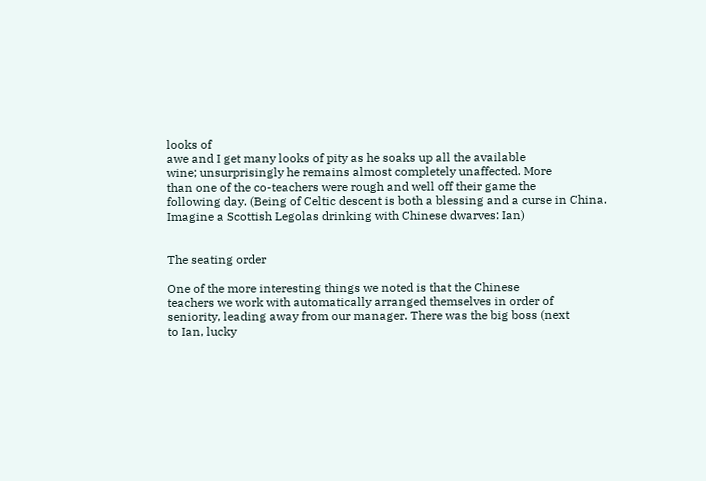looks of
awe and I get many looks of pity as he soaks up all the available
wine; unsurprisingly he remains almost completely unaffected. More
than one of the co-teachers were rough and well off their game the
following day. (Being of Celtic descent is both a blessing and a curse in China.
Imagine a Scottish Legolas drinking with Chinese dwarves: Ian)


The seating order

One of the more interesting things we noted is that the Chinese
teachers we work with automatically arranged themselves in order of
seniority, leading away from our manager. There was the big boss (next
to Ian, lucky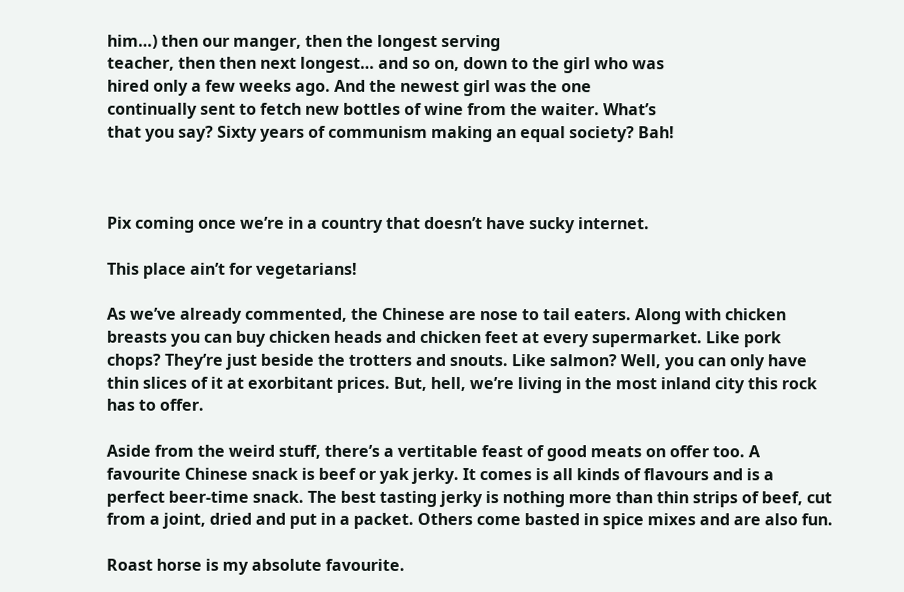him…) then our manger, then the longest serving
teacher, then then next longest… and so on, down to the girl who was
hired only a few weeks ago. And the newest girl was the one
continually sent to fetch new bottles of wine from the waiter. What’s
that you say? Sixty years of communism making an equal society? Bah!



Pix coming once we’re in a country that doesn’t have sucky internet.

This place ain’t for vegetarians!

As we’ve already commented, the Chinese are nose to tail eaters. Along with chicken breasts you can buy chicken heads and chicken feet at every supermarket. Like pork chops? They’re just beside the trotters and snouts. Like salmon? Well, you can only have thin slices of it at exorbitant prices. But, hell, we’re living in the most inland city this rock has to offer.

Aside from the weird stuff, there’s a vertitable feast of good meats on offer too. A favourite Chinese snack is beef or yak jerky. It comes is all kinds of flavours and is a perfect beer-time snack. The best tasting jerky is nothing more than thin strips of beef, cut from a joint, dried and put in a packet. Others come basted in spice mixes and are also fun.

Roast horse is my absolute favourite.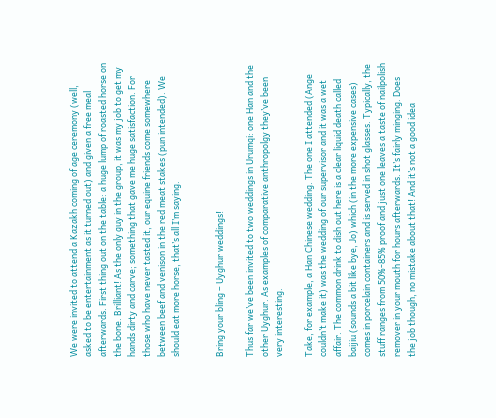We were invited to attend a Kazakh coming of age ceremony (well, asked to be entertainment as it turned out) and given a free meal afterwards. First thing out on the table: a huge lump of roasted horse on the bone. Brilliant! As the only guy in the group, it was my job to get my hands dirty and carve; something that gave me huge satisfaction. For those who have never tasted it, our equine friends come somewhere between beef and venison in the red meat stakes (pun intended). We should eat more horse, that’s all I’m saying.


Bring your bling – Uyghur weddings!

Thus far we’ve been invited to two weddings in Urumqi: one Han and the other Uyghur. As examples of comparative anthropolgy they’ve been very interesting.

Take, for example, a Han Chinese wedding. The one I attended (Ange couldn’t make it) was the wedding of our supervisor and it was a wet affair. The common drink to dish out here is a clear liquid death called baijiu (sounds a bit like bye, Jo) which (in the more expensive cases) comes in porcelain containers and is served in shot glasses. Typically, the stuff ranges from 50%-85% proof and just one leaves a taste of nailpolish remover in your mouth for hours afterwards. It’s fairly minging. Does the job though, no mistake about that! And it’s not a good idea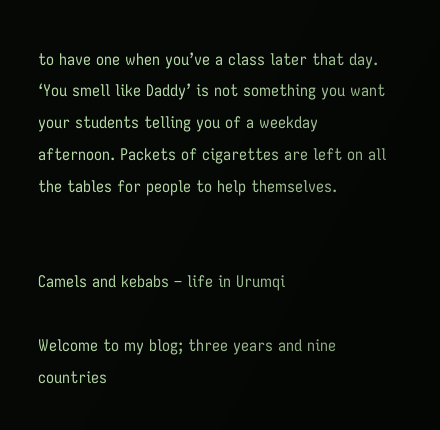to have one when you’ve a class later that day. ‘You smell like Daddy’ is not something you want your students telling you of a weekday afternoon. Packets of cigarettes are left on all the tables for people to help themselves.


Camels and kebabs – life in Urumqi

Welcome to my blog; three years and nine countries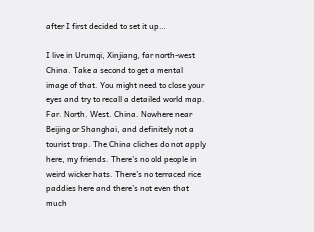after I first decided to set it up…

I live in Urumqi, Xinjiang, far north-west China. Take a second to get a mental image of that. You might need to close your eyes and try to recall a detailed world map. Far. North. West. China. Nowhere near Beijing or Shanghai, and definitely not a tourist trap. The China cliches do not apply here, my friends. There’s no old people in weird wicker hats. There’s no terraced rice paddies here and there’s not even that much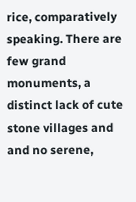rice, comparatively speaking. There are few grand monuments, a distinct lack of cute stone villages and and no serene,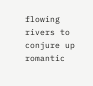flowing rivers to conjure up romantic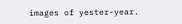images of yester-year.